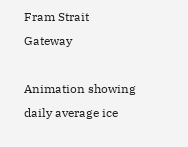Fram Strait Gateway

Animation showing daily average ice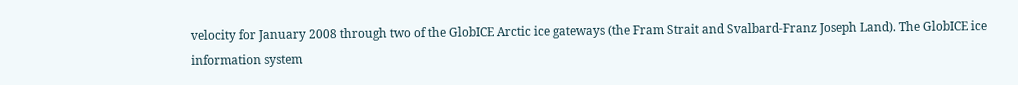velocity for January 2008 through two of the GlobICE Arctic ice gateways (the Fram Strait and Svalbard-Franz Joseph Land). The GlobICE ice information system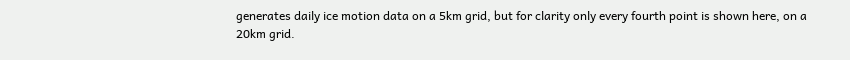generates daily ice motion data on a 5km grid, but for clarity only every fourth point is shown here, on a 20km grid.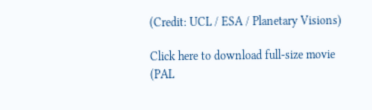(Credit: UCL / ESA / Planetary Visions)

Click here to download full-size movie (PAL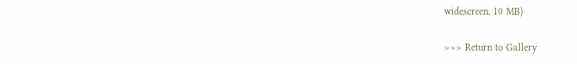widescreen, 10 MB)

>>> Return to Gallery